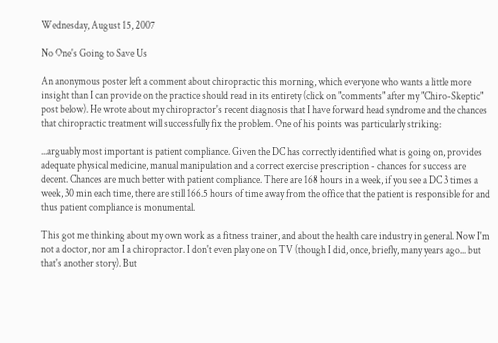Wednesday, August 15, 2007

No One's Going to Save Us

An anonymous poster left a comment about chiropractic this morning, which everyone who wants a little more insight than I can provide on the practice should read in its entirety (click on "comments" after my "Chiro-Skeptic" post below). He wrote about my chiropractor's recent diagnosis that I have forward head syndrome and the chances that chiropractic treatment will successfully fix the problem. One of his points was particularly striking:

...arguably most important is patient compliance. Given the DC has correctly identified what is going on, provides adequate physical medicine, manual manipulation and a correct exercise prescription - chances for success are decent. Chances are much better with patient compliance. There are 168 hours in a week, if you see a DC 3 times a week, 30 min each time, there are still 166.5 hours of time away from the office that the patient is responsible for and thus patient compliance is monumental.

This got me thinking about my own work as a fitness trainer, and about the health care industry in general. Now I'm not a doctor, nor am I a chiropractor. I don't even play one on TV (though I did, once, briefly, many years ago... but that's another story). But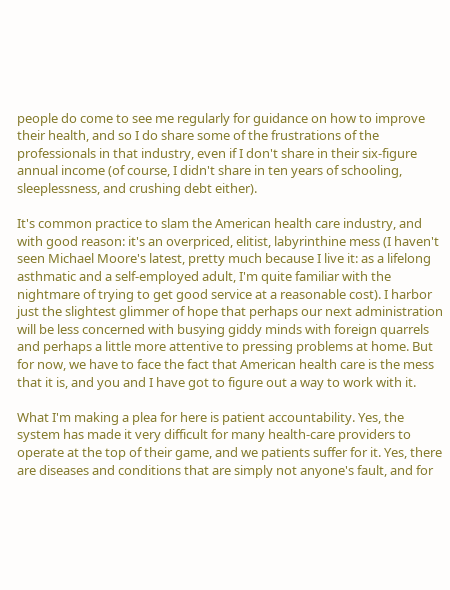people do come to see me regularly for guidance on how to improve their health, and so I do share some of the frustrations of the professionals in that industry, even if I don't share in their six-figure annual income (of course, I didn't share in ten years of schooling, sleeplessness, and crushing debt either).

It's common practice to slam the American health care industry, and with good reason: it's an overpriced, elitist, labyrinthine mess (I haven't seen Michael Moore's latest, pretty much because I live it: as a lifelong asthmatic and a self-employed adult, I'm quite familiar with the nightmare of trying to get good service at a reasonable cost). I harbor just the slightest glimmer of hope that perhaps our next administration will be less concerned with busying giddy minds with foreign quarrels and perhaps a little more attentive to pressing problems at home. But for now, we have to face the fact that American health care is the mess that it is, and you and I have got to figure out a way to work with it.

What I'm making a plea for here is patient accountability. Yes, the system has made it very difficult for many health-care providers to operate at the top of their game, and we patients suffer for it. Yes, there are diseases and conditions that are simply not anyone's fault, and for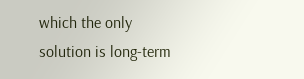which the only solution is long-term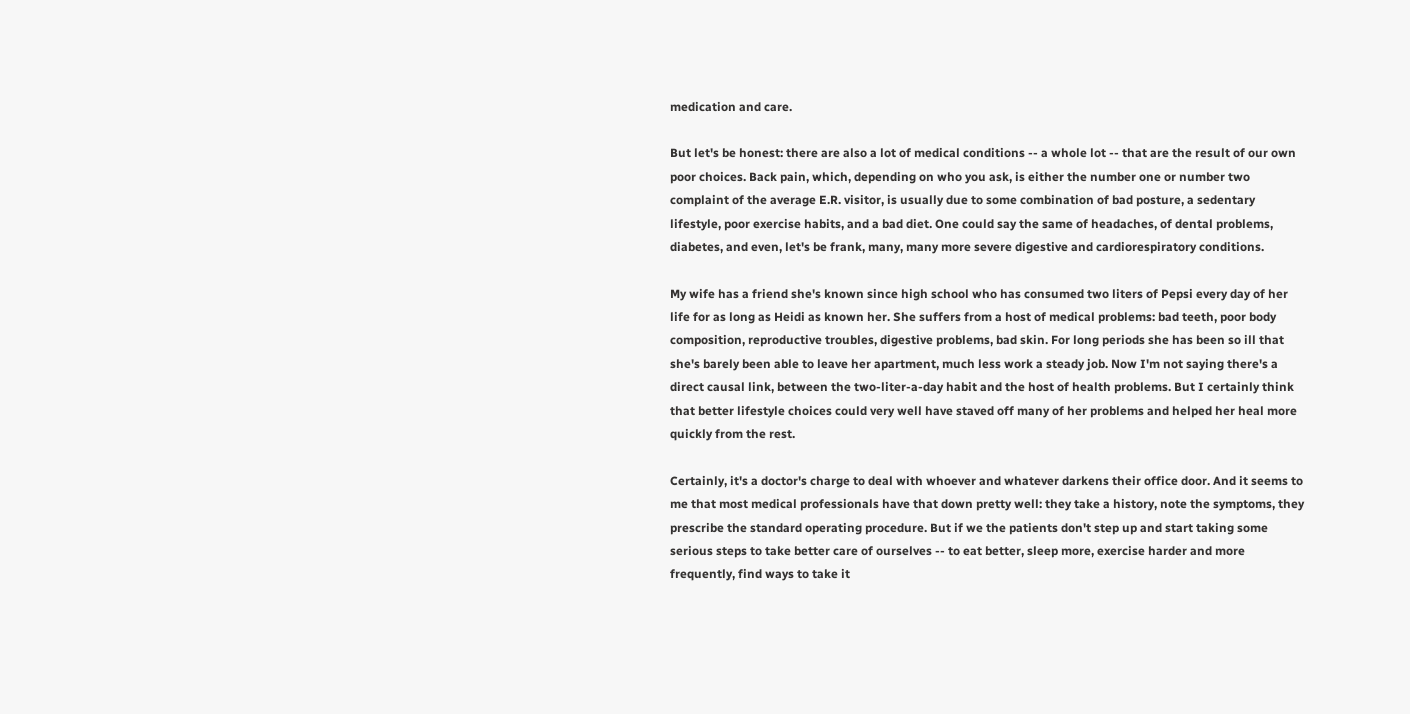medication and care.

But let's be honest: there are also a lot of medical conditions -- a whole lot -- that are the result of our own poor choices. Back pain, which, depending on who you ask, is either the number one or number two complaint of the average E.R. visitor, is usually due to some combination of bad posture, a sedentary lifestyle, poor exercise habits, and a bad diet. One could say the same of headaches, of dental problems, diabetes, and even, let's be frank, many, many more severe digestive and cardiorespiratory conditions.

My wife has a friend she's known since high school who has consumed two liters of Pepsi every day of her life for as long as Heidi as known her. She suffers from a host of medical problems: bad teeth, poor body composition, reproductive troubles, digestive problems, bad skin. For long periods she has been so ill that she's barely been able to leave her apartment, much less work a steady job. Now I'm not saying there's a direct causal link, between the two-liter-a-day habit and the host of health problems. But I certainly think that better lifestyle choices could very well have staved off many of her problems and helped her heal more quickly from the rest.

Certainly, it's a doctor's charge to deal with whoever and whatever darkens their office door. And it seems to me that most medical professionals have that down pretty well: they take a history, note the symptoms, they prescribe the standard operating procedure. But if we the patients don't step up and start taking some serious steps to take better care of ourselves -- to eat better, sleep more, exercise harder and more frequently, find ways to take it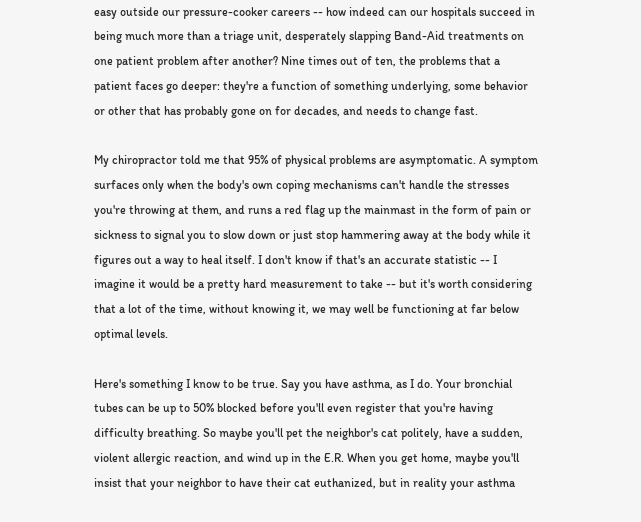easy outside our pressure-cooker careers -- how indeed can our hospitals succeed in being much more than a triage unit, desperately slapping Band-Aid treatments on one patient problem after another? Nine times out of ten, the problems that a patient faces go deeper: they're a function of something underlying, some behavior or other that has probably gone on for decades, and needs to change fast.

My chiropractor told me that 95% of physical problems are asymptomatic. A symptom surfaces only when the body's own coping mechanisms can't handle the stresses you're throwing at them, and runs a red flag up the mainmast in the form of pain or sickness to signal you to slow down or just stop hammering away at the body while it figures out a way to heal itself. I don't know if that's an accurate statistic -- I imagine it would be a pretty hard measurement to take -- but it's worth considering that a lot of the time, without knowing it, we may well be functioning at far below optimal levels.

Here's something I know to be true. Say you have asthma, as I do. Your bronchial tubes can be up to 50% blocked before you'll even register that you're having difficulty breathing. So maybe you'll pet the neighbor's cat politely, have a sudden, violent allergic reaction, and wind up in the E.R. When you get home, maybe you'll insist that your neighbor to have their cat euthanized, but in reality your asthma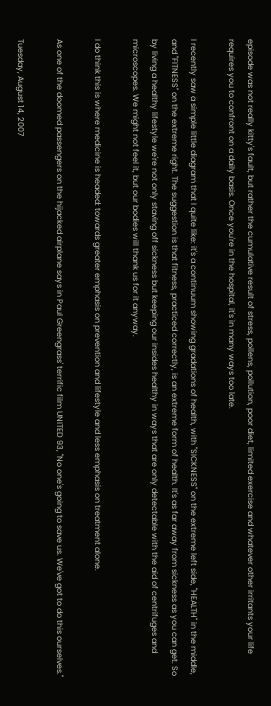episode was not really kitty's fault, but rather the cumulative result of stress, pollens, pollution, poor diet, limited exercise and whatever other irritants your life requires you to confront on a daily basis. Once you're in the hospital, it's in many ways too late.

I recently saw a simple little diagram that I quite like: it's a continuum showing gradations of health, with "SICKNESS" on the extreme left side, "HEALTH" in the middle, and "FITNESS" on the extreme right. The suggestion is that fitness, practiced correctly, is an extreme form of health. It's as far away from sickness as you can get. So by living a healthy lifestyle we're not only staving off sickness but keeping our insides healthy in ways that are only detectable with the aid of centrifuges and microscopes. We might not feel it, but our bodies will thank us for it anyway.

I do think this is where medicine is headed: towards greater emphasis on prevention and lifestyle and less emphasis on treatment alone.

As one of the doomed passengers on the hijacked airplane says in Paul Greengrass' terrific film UNITED 93, "No one's going to save us. We've got to do this ourselves."

Tuesday, August 14, 2007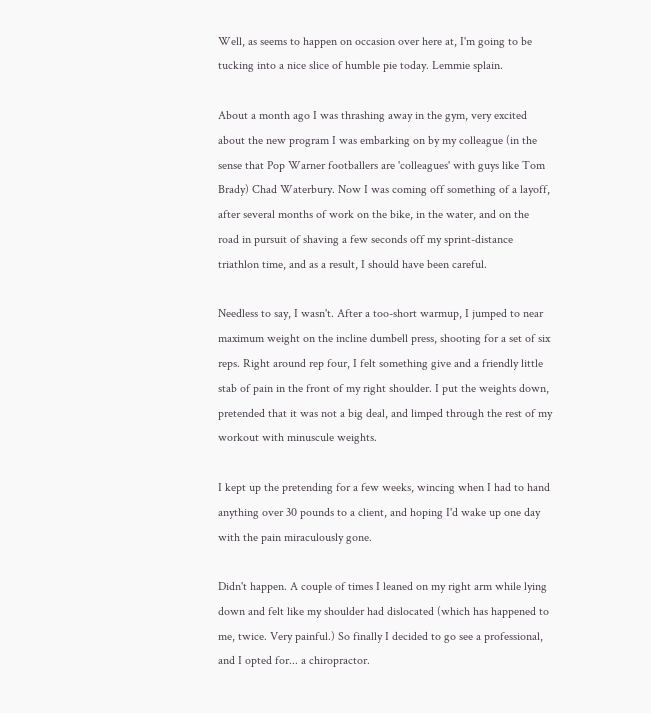Well, as seems to happen on occasion over here at, I'm going to be tucking into a nice slice of humble pie today. Lemmie splain.

About a month ago I was thrashing away in the gym, very excited about the new program I was embarking on by my colleague (in the sense that Pop Warner footballers are 'colleagues' with guys like Tom Brady) Chad Waterbury. Now I was coming off something of a layoff, after several months of work on the bike, in the water, and on the road in pursuit of shaving a few seconds off my sprint-distance triathlon time, and as a result, I should have been careful.

Needless to say, I wasn't. After a too-short warmup, I jumped to near maximum weight on the incline dumbell press, shooting for a set of six reps. Right around rep four, I felt something give and a friendly little stab of pain in the front of my right shoulder. I put the weights down, pretended that it was not a big deal, and limped through the rest of my workout with minuscule weights.

I kept up the pretending for a few weeks, wincing when I had to hand anything over 30 pounds to a client, and hoping I'd wake up one day with the pain miraculously gone.

Didn't happen. A couple of times I leaned on my right arm while lying down and felt like my shoulder had dislocated (which has happened to me, twice. Very painful.) So finally I decided to go see a professional, and I opted for... a chiropractor.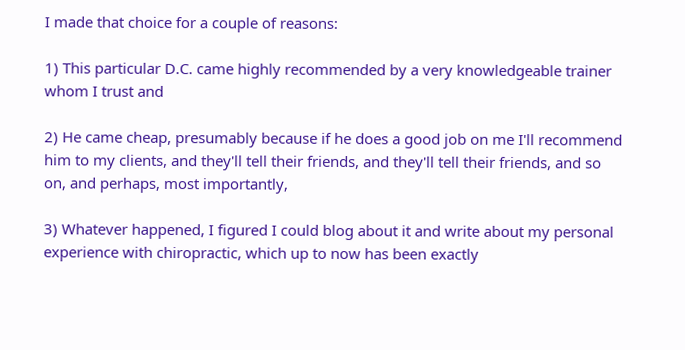I made that choice for a couple of reasons:

1) This particular D.C. came highly recommended by a very knowledgeable trainer whom I trust and

2) He came cheap, presumably because if he does a good job on me I'll recommend him to my clients, and they'll tell their friends, and they'll tell their friends, and so on, and perhaps, most importantly,

3) Whatever happened, I figured I could blog about it and write about my personal experience with chiropractic, which up to now has been exactly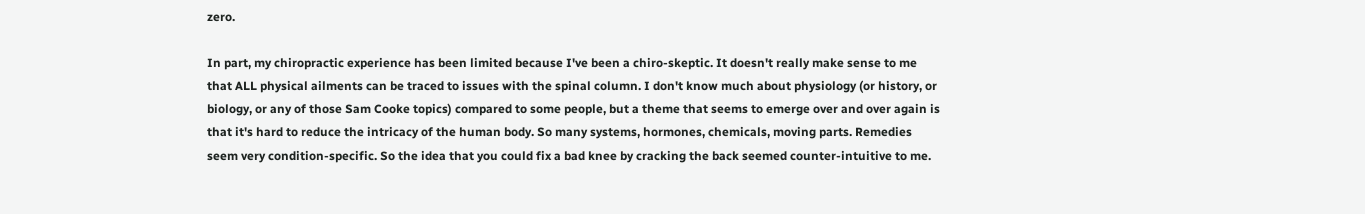zero.

In part, my chiropractic experience has been limited because I've been a chiro-skeptic. It doesn't really make sense to me that ALL physical ailments can be traced to issues with the spinal column. I don't know much about physiology (or history, or biology, or any of those Sam Cooke topics) compared to some people, but a theme that seems to emerge over and over again is that it's hard to reduce the intricacy of the human body. So many systems, hormones, chemicals, moving parts. Remedies seem very condition-specific. So the idea that you could fix a bad knee by cracking the back seemed counter-intuitive to me.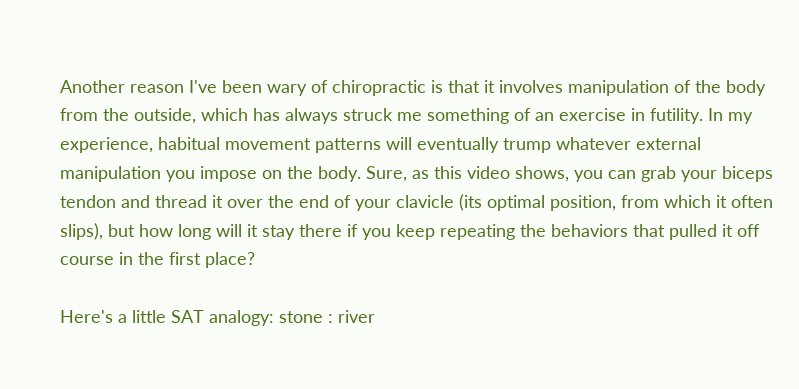Another reason I've been wary of chiropractic is that it involves manipulation of the body from the outside, which has always struck me something of an exercise in futility. In my experience, habitual movement patterns will eventually trump whatever external manipulation you impose on the body. Sure, as this video shows, you can grab your biceps tendon and thread it over the end of your clavicle (its optimal position, from which it often slips), but how long will it stay there if you keep repeating the behaviors that pulled it off course in the first place?

Here's a little SAT analogy: stone : river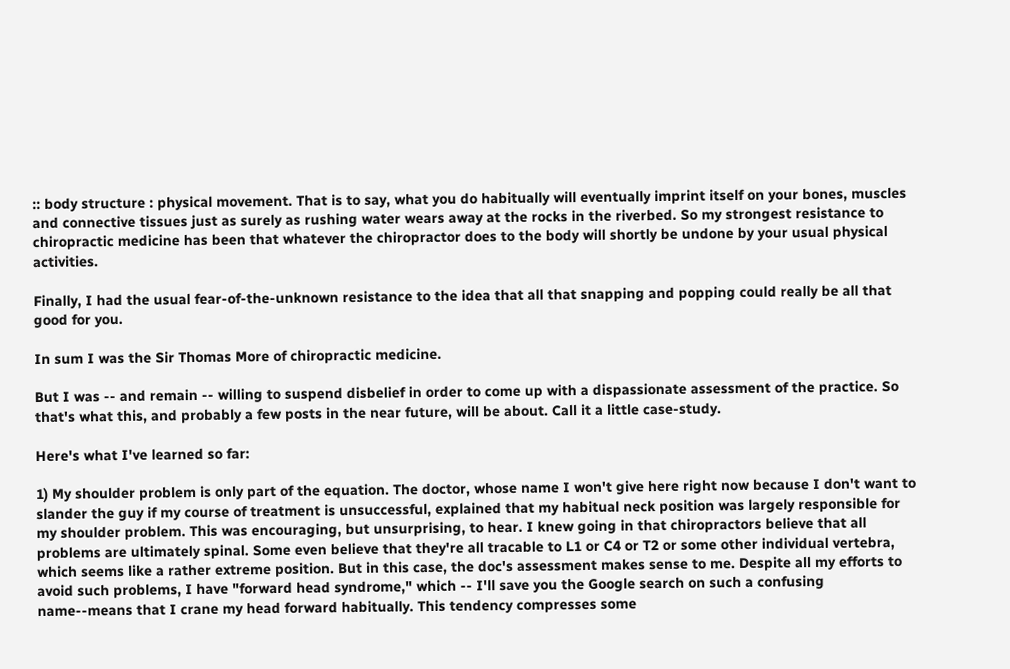:: body structure : physical movement. That is to say, what you do habitually will eventually imprint itself on your bones, muscles and connective tissues just as surely as rushing water wears away at the rocks in the riverbed. So my strongest resistance to chiropractic medicine has been that whatever the chiropractor does to the body will shortly be undone by your usual physical activities.

Finally, I had the usual fear-of-the-unknown resistance to the idea that all that snapping and popping could really be all that good for you.

In sum I was the Sir Thomas More of chiropractic medicine.

But I was -- and remain -- willing to suspend disbelief in order to come up with a dispassionate assessment of the practice. So that's what this, and probably a few posts in the near future, will be about. Call it a little case-study.

Here's what I've learned so far:

1) My shoulder problem is only part of the equation. The doctor, whose name I won't give here right now because I don't want to slander the guy if my course of treatment is unsuccessful, explained that my habitual neck position was largely responsible for my shoulder problem. This was encouraging, but unsurprising, to hear. I knew going in that chiropractors believe that all problems are ultimately spinal. Some even believe that they're all tracable to L1 or C4 or T2 or some other individual vertebra, which seems like a rather extreme position. But in this case, the doc's assessment makes sense to me. Despite all my efforts to avoid such problems, I have "forward head syndrome," which -- I'll save you the Google search on such a confusing name--means that I crane my head forward habitually. This tendency compresses some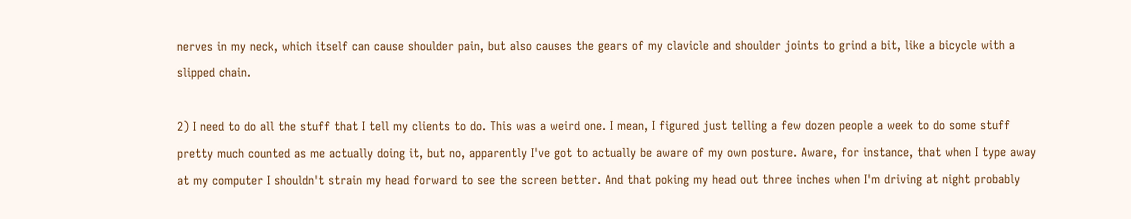nerves in my neck, which itself can cause shoulder pain, but also causes the gears of my clavicle and shoulder joints to grind a bit, like a bicycle with a slipped chain.

2) I need to do all the stuff that I tell my clients to do. This was a weird one. I mean, I figured just telling a few dozen people a week to do some stuff pretty much counted as me actually doing it, but no, apparently I've got to actually be aware of my own posture. Aware, for instance, that when I type away at my computer I shouldn't strain my head forward to see the screen better. And that poking my head out three inches when I'm driving at night probably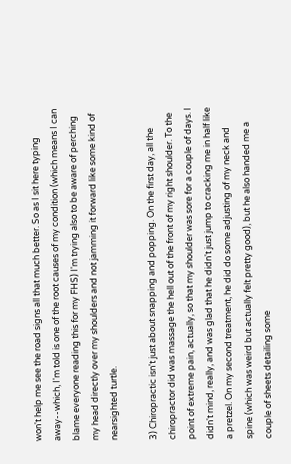won't help me see the road signs all that much better. So as I sit here typing away--which, I'm told is one of the root causes of my condition (which means I can blame everyone reading this for my FHS) I'm trying also to be aware of perching my head directly over my shoulders and not jamming it forward like some kind of nearsighted turtle.

3) Chiropractic isn't just about snapping and popping. On the first day, all the chiropractor did was massage the hell out of the front of my right shoulder. To the point of extreme pain, actually, so that my shoulder was sore for a couple of days. I didn't mind, really, and was glad that he didn't just jump to cracking me in half like a pretzel. On my second treatment, he did do some adjusting of my neck and spine (which was weird but actually felt pretty good), but he also handed me a couple of sheets detailing some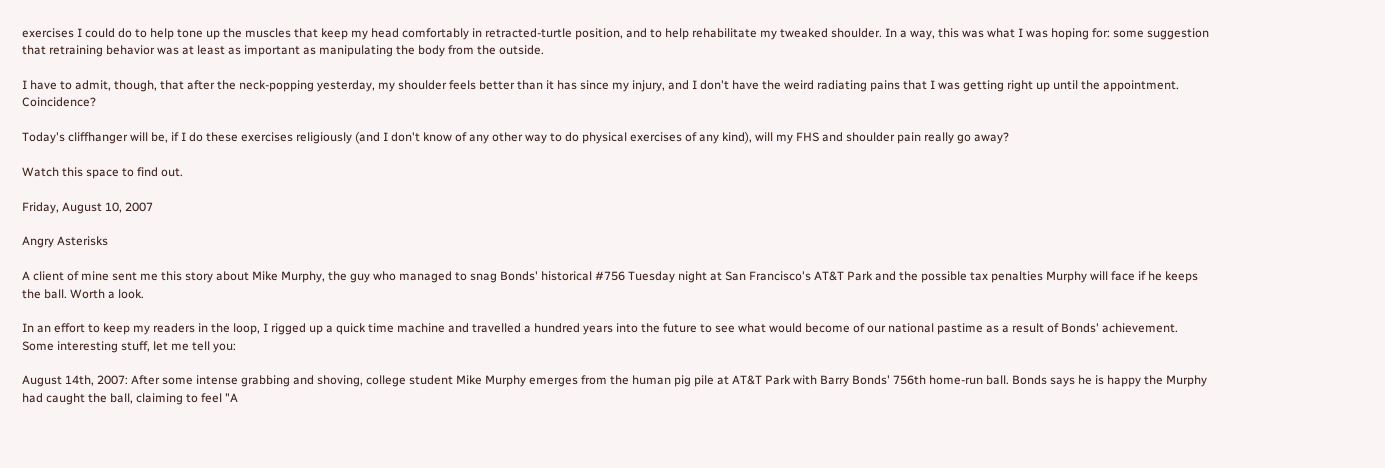exercises I could do to help tone up the muscles that keep my head comfortably in retracted-turtle position, and to help rehabilitate my tweaked shoulder. In a way, this was what I was hoping for: some suggestion that retraining behavior was at least as important as manipulating the body from the outside.

I have to admit, though, that after the neck-popping yesterday, my shoulder feels better than it has since my injury, and I don't have the weird radiating pains that I was getting right up until the appointment. Coincidence?

Today's cliffhanger will be, if I do these exercises religiously (and I don't know of any other way to do physical exercises of any kind), will my FHS and shoulder pain really go away?

Watch this space to find out.

Friday, August 10, 2007

Angry Asterisks

A client of mine sent me this story about Mike Murphy, the guy who managed to snag Bonds' historical #756 Tuesday night at San Francisco's AT&T Park and the possible tax penalties Murphy will face if he keeps the ball. Worth a look.

In an effort to keep my readers in the loop, I rigged up a quick time machine and travelled a hundred years into the future to see what would become of our national pastime as a result of Bonds' achievement. Some interesting stuff, let me tell you:

August 14th, 2007: After some intense grabbing and shoving, college student Mike Murphy emerges from the human pig pile at AT&T Park with Barry Bonds' 756th home-run ball. Bonds says he is happy the Murphy had caught the ball, claiming to feel "A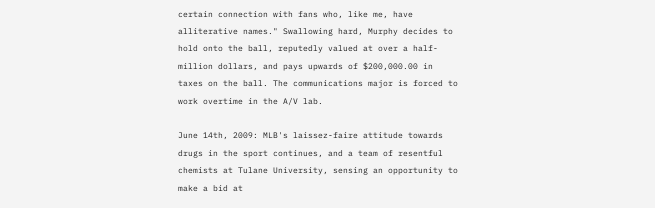certain connection with fans who, like me, have alliterative names." Swallowing hard, Murphy decides to hold onto the ball, reputedly valued at over a half-million dollars, and pays upwards of $200,000.00 in taxes on the ball. The communications major is forced to work overtime in the A/V lab.

June 14th, 2009: MLB's laissez-faire attitude towards drugs in the sport continues, and a team of resentful chemists at Tulane University, sensing an opportunity to make a bid at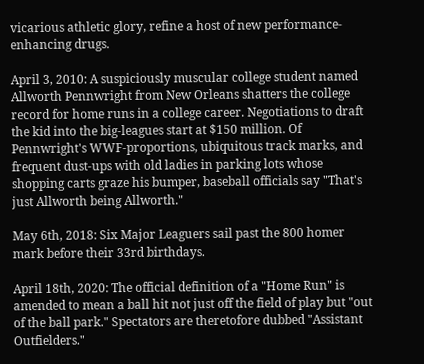vicarious athletic glory, refine a host of new performance-enhancing drugs.

April 3, 2010: A suspiciously muscular college student named Allworth Pennwright from New Orleans shatters the college record for home runs in a college career. Negotiations to draft the kid into the big-leagues start at $150 million. Of Pennwright's WWF-proportions, ubiquitous track marks, and frequent dust-ups with old ladies in parking lots whose shopping carts graze his bumper, baseball officials say "That's just Allworth being Allworth."

May 6th, 2018: Six Major Leaguers sail past the 800 homer mark before their 33rd birthdays.

April 18th, 2020: The official definition of a "Home Run" is amended to mean a ball hit not just off the field of play but "out of the ball park." Spectators are theretofore dubbed "Assistant Outfielders."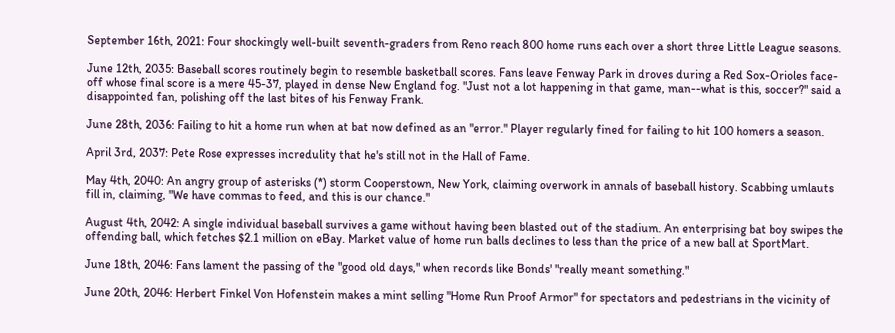September 16th, 2021: Four shockingly well-built seventh-graders from Reno reach 800 home runs each over a short three Little League seasons.

June 12th, 2035: Baseball scores routinely begin to resemble basketball scores. Fans leave Fenway Park in droves during a Red Sox-Orioles face-off whose final score is a mere 45-37, played in dense New England fog. "Just not a lot happening in that game, man--what is this, soccer?" said a disappointed fan, polishing off the last bites of his Fenway Frank.

June 28th, 2036: Failing to hit a home run when at bat now defined as an "error." Player regularly fined for failing to hit 100 homers a season.

April 3rd, 2037: Pete Rose expresses incredulity that he's still not in the Hall of Fame.

May 4th, 2040: An angry group of asterisks (*) storm Cooperstown, New York, claiming overwork in annals of baseball history. Scabbing umlauts fill in, claiming, "We have commas to feed, and this is our chance."

August 4th, 2042: A single individual baseball survives a game without having been blasted out of the stadium. An enterprising bat boy swipes the offending ball, which fetches $2.1 million on eBay. Market value of home run balls declines to less than the price of a new ball at SportMart.

June 18th, 2046: Fans lament the passing of the "good old days," when records like Bonds' "really meant something."

June 20th, 2046: Herbert Finkel Von Hofenstein makes a mint selling "Home Run Proof Armor" for spectators and pedestrians in the vicinity of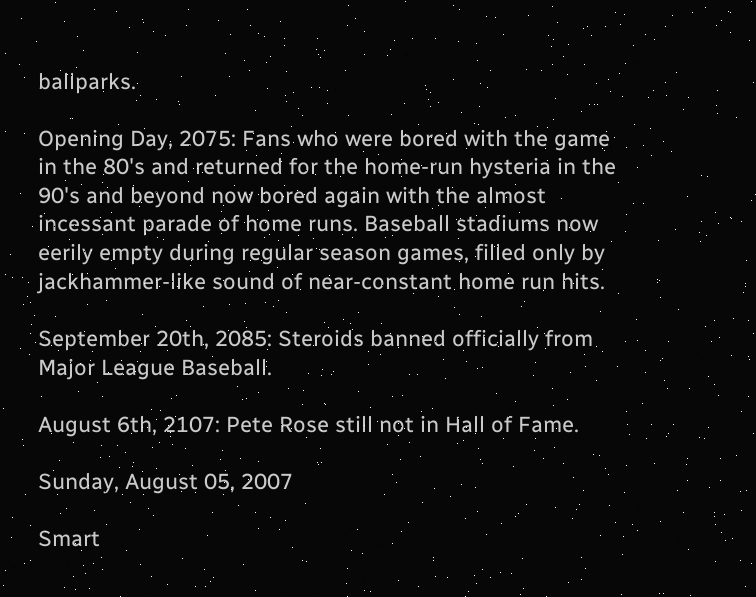ballparks.

Opening Day, 2075: Fans who were bored with the game in the 80's and returned for the home-run hysteria in the 90's and beyond now bored again with the almost incessant parade of home runs. Baseball stadiums now eerily empty during regular season games, filled only by jackhammer-like sound of near-constant home run hits.

September 20th, 2085: Steroids banned officially from Major League Baseball.

August 6th, 2107: Pete Rose still not in Hall of Fame.

Sunday, August 05, 2007

Smart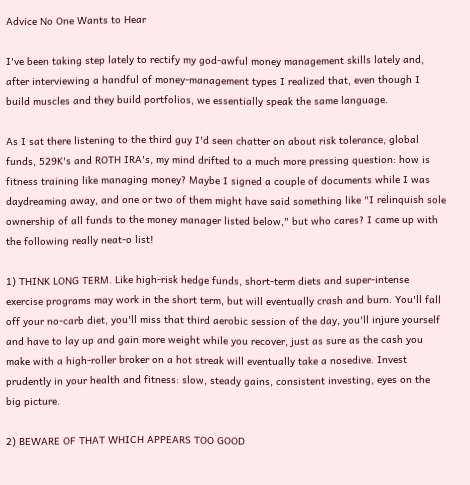Advice No One Wants to Hear

I've been taking step lately to rectify my god-awful money management skills lately and, after interviewing a handful of money-management types I realized that, even though I build muscles and they build portfolios, we essentially speak the same language.

As I sat there listening to the third guy I'd seen chatter on about risk tolerance, global funds, 529K's and ROTH IRA's, my mind drifted to a much more pressing question: how is fitness training like managing money? Maybe I signed a couple of documents while I was daydreaming away, and one or two of them might have said something like "I relinquish sole ownership of all funds to the money manager listed below," but who cares? I came up with the following really neat-o list!

1) THINK LONG TERM. Like high-risk hedge funds, short-term diets and super-intense exercise programs may work in the short term, but will eventually crash and burn. You'll fall off your no-carb diet, you'll miss that third aerobic session of the day, you'll injure yourself and have to lay up and gain more weight while you recover, just as sure as the cash you make with a high-roller broker on a hot streak will eventually take a nosedive. Invest prudently in your health and fitness: slow, steady gains, consistent investing, eyes on the big picture.

2) BEWARE OF THAT WHICH APPEARS TOO GOOD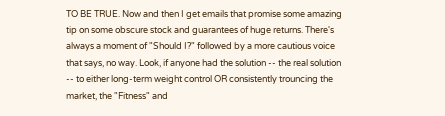TO BE TRUE. Now and then I get emails that promise some amazing tip on some obscure stock and guarantees of huge returns. There's always a moment of "Should I?" followed by a more cautious voice that says, no way. Look, if anyone had the solution -- the real solution -- to either long-term weight control OR consistently trouncing the market, the "Fitness" and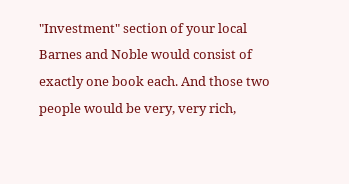"Investment" section of your local Barnes and Noble would consist of exactly one book each. And those two people would be very, very rich,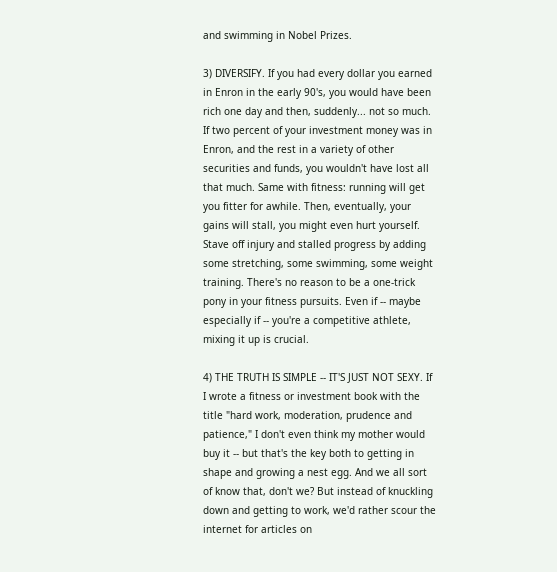and swimming in Nobel Prizes.

3) DIVERSIFY. If you had every dollar you earned in Enron in the early 90's, you would have been rich one day and then, suddenly... not so much. If two percent of your investment money was in Enron, and the rest in a variety of other securities and funds, you wouldn't have lost all that much. Same with fitness: running will get you fitter for awhile. Then, eventually, your gains will stall, you might even hurt yourself. Stave off injury and stalled progress by adding some stretching, some swimming, some weight training. There's no reason to be a one-trick pony in your fitness pursuits. Even if -- maybe especially if -- you're a competitive athlete, mixing it up is crucial.

4) THE TRUTH IS SIMPLE -- IT'S JUST NOT SEXY. If I wrote a fitness or investment book with the title "hard work, moderation, prudence and patience," I don't even think my mother would buy it -- but that's the key both to getting in shape and growing a nest egg. And we all sort of know that, don't we? But instead of knuckling down and getting to work, we'd rather scour the internet for articles on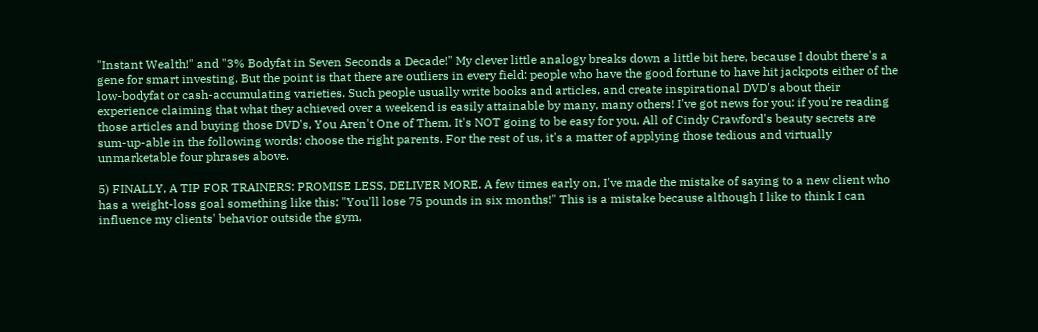"Instant Wealth!" and "3% Bodyfat in Seven Seconds a Decade!" My clever little analogy breaks down a little bit here, because I doubt there's a gene for smart investing. But the point is that there are outliers in every field: people who have the good fortune to have hit jackpots either of the low-bodyfat or cash-accumulating varieties. Such people usually write books and articles, and create inspirational DVD's about their experience claiming that what they achieved over a weekend is easily attainable by many, many others! I've got news for you: if you're reading those articles and buying those DVD's, You Aren't One of Them. It's NOT going to be easy for you. All of Cindy Crawford's beauty secrets are sum-up-able in the following words: choose the right parents. For the rest of us, it's a matter of applying those tedious and virtually unmarketable four phrases above.

5) FINALLY, A TIP FOR TRAINERS: PROMISE LESS, DELIVER MORE. A few times early on, I've made the mistake of saying to a new client who has a weight-loss goal something like this: "You'll lose 75 pounds in six months!" This is a mistake because although I like to think I can influence my clients' behavior outside the gym,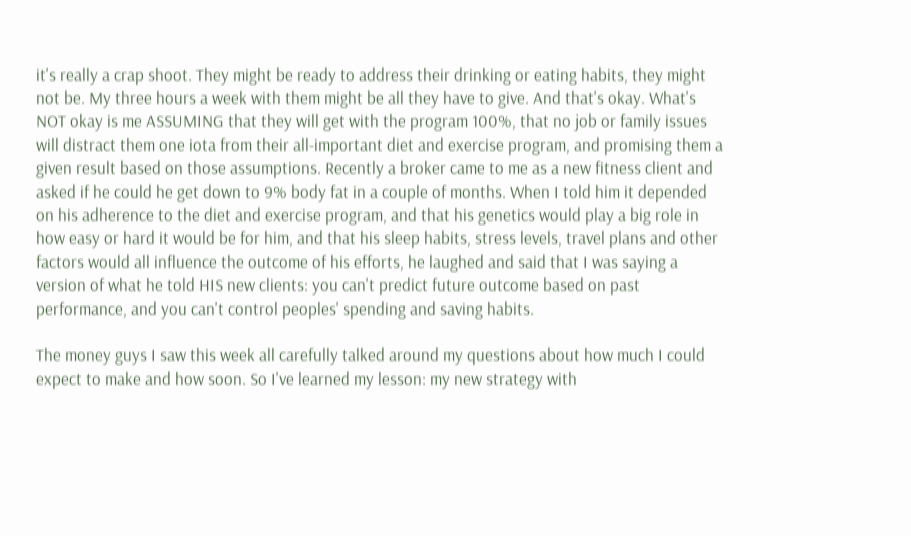it's really a crap shoot. They might be ready to address their drinking or eating habits, they might not be. My three hours a week with them might be all they have to give. And that's okay. What's NOT okay is me ASSUMING that they will get with the program 100%, that no job or family issues will distract them one iota from their all-important diet and exercise program, and promising them a given result based on those assumptions. Recently a broker came to me as a new fitness client and asked if he could he get down to 9% body fat in a couple of months. When I told him it depended on his adherence to the diet and exercise program, and that his genetics would play a big role in how easy or hard it would be for him, and that his sleep habits, stress levels, travel plans and other factors would all influence the outcome of his efforts, he laughed and said that I was saying a version of what he told HIS new clients: you can't predict future outcome based on past performance, and you can't control peoples' spending and saving habits.

The money guys I saw this week all carefully talked around my questions about how much I could expect to make and how soon. So I've learned my lesson: my new strategy with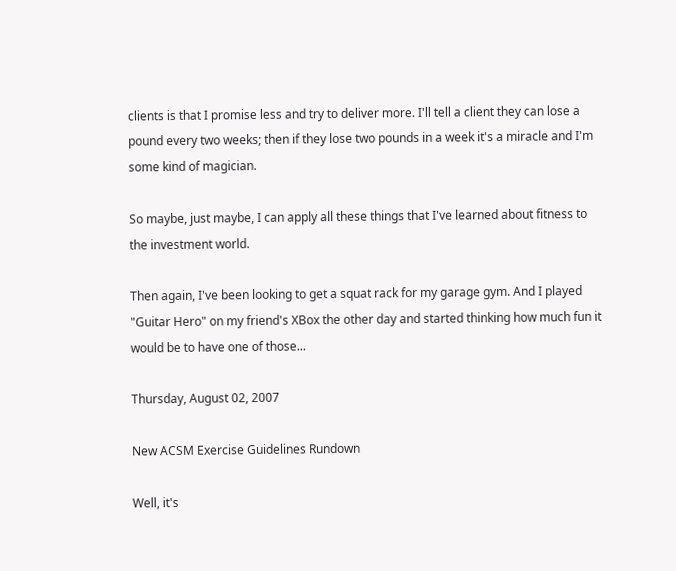clients is that I promise less and try to deliver more. I'll tell a client they can lose a pound every two weeks; then if they lose two pounds in a week it's a miracle and I'm some kind of magician.

So maybe, just maybe, I can apply all these things that I've learned about fitness to the investment world.

Then again, I've been looking to get a squat rack for my garage gym. And I played "Guitar Hero" on my friend's XBox the other day and started thinking how much fun it would be to have one of those...

Thursday, August 02, 2007

New ACSM Exercise Guidelines Rundown

Well, it's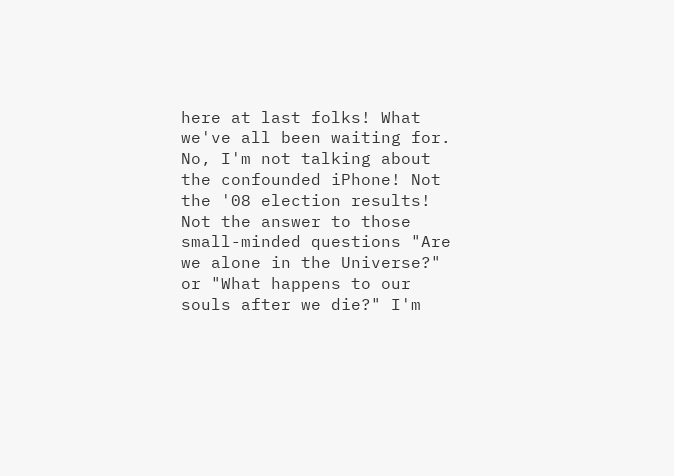here at last folks! What we've all been waiting for. No, I'm not talking about the confounded iPhone! Not the '08 election results! Not the answer to those small-minded questions "Are we alone in the Universe?" or "What happens to our souls after we die?" I'm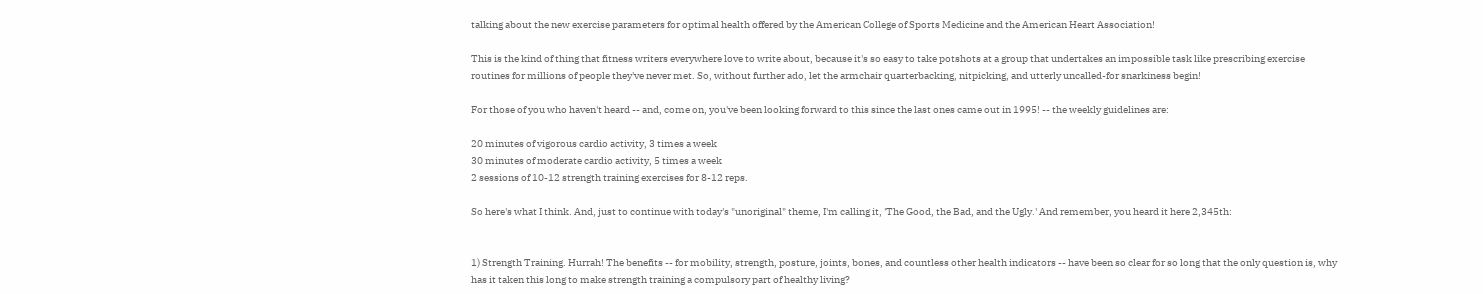talking about the new exercise parameters for optimal health offered by the American College of Sports Medicine and the American Heart Association!

This is the kind of thing that fitness writers everywhere love to write about, because it's so easy to take potshots at a group that undertakes an impossible task like prescribing exercise routines for millions of people they've never met. So, without further ado, let the armchair quarterbacking, nitpicking, and utterly uncalled-for snarkiness begin!

For those of you who haven't heard -- and, come on, you've been looking forward to this since the last ones came out in 1995! -- the weekly guidelines are:

20 minutes of vigorous cardio activity, 3 times a week
30 minutes of moderate cardio activity, 5 times a week
2 sessions of 10-12 strength training exercises for 8-12 reps.

So here's what I think. And, just to continue with today's "unoriginal" theme, I'm calling it, 'The Good, the Bad, and the Ugly.' And remember, you heard it here 2,345th:


1) Strength Training. Hurrah! The benefits -- for mobility, strength, posture, joints, bones, and countless other health indicators -- have been so clear for so long that the only question is, why has it taken this long to make strength training a compulsory part of healthy living?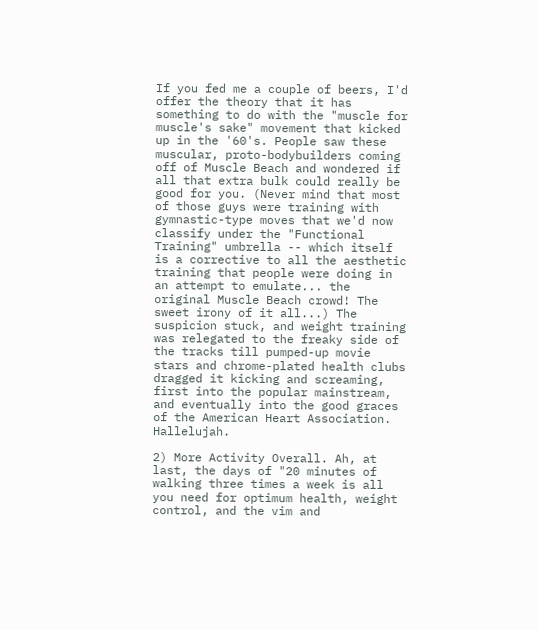If you fed me a couple of beers, I'd offer the theory that it has something to do with the "muscle for muscle's sake" movement that kicked up in the '60's. People saw these muscular, proto-bodybuilders coming off of Muscle Beach and wondered if all that extra bulk could really be good for you. (Never mind that most of those guys were training with gymnastic-type moves that we'd now classify under the "Functional Training" umbrella -- which itself is a corrective to all the aesthetic training that people were doing in an attempt to emulate... the original Muscle Beach crowd! The sweet irony of it all...) The suspicion stuck, and weight training was relegated to the freaky side of the tracks till pumped-up movie stars and chrome-plated health clubs dragged it kicking and screaming, first into the popular mainstream, and eventually into the good graces of the American Heart Association. Hallelujah.

2) More Activity Overall. Ah, at last, the days of "20 minutes of walking three times a week is all you need for optimum health, weight control, and the vim and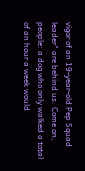vigor of an 19-year-old Pep Squad leader" are behind us. Come on, people: a dog who only walked a total of an hour a week would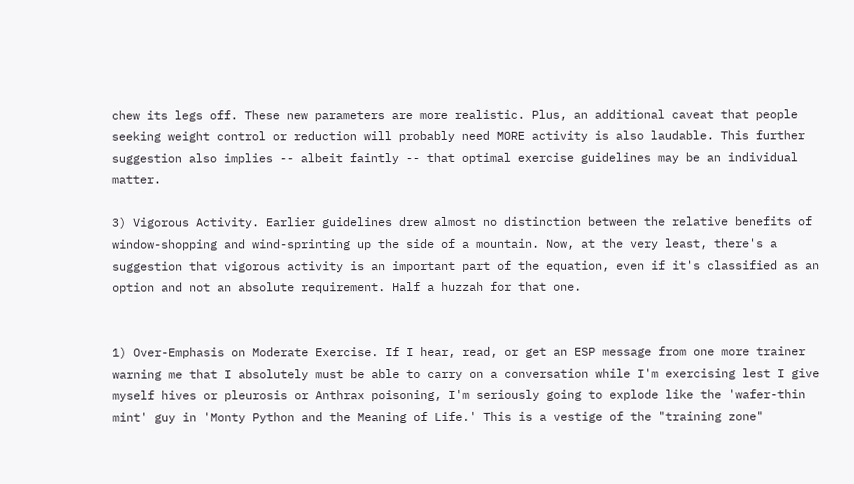chew its legs off. These new parameters are more realistic. Plus, an additional caveat that people seeking weight control or reduction will probably need MORE activity is also laudable. This further suggestion also implies -- albeit faintly -- that optimal exercise guidelines may be an individual matter.

3) Vigorous Activity. Earlier guidelines drew almost no distinction between the relative benefits of window-shopping and wind-sprinting up the side of a mountain. Now, at the very least, there's a suggestion that vigorous activity is an important part of the equation, even if it's classified as an option and not an absolute requirement. Half a huzzah for that one.


1) Over-Emphasis on Moderate Exercise. If I hear, read, or get an ESP message from one more trainer warning me that I absolutely must be able to carry on a conversation while I'm exercising lest I give myself hives or pleurosis or Anthrax poisoning, I'm seriously going to explode like the 'wafer-thin mint' guy in 'Monty Python and the Meaning of Life.' This is a vestige of the "training zone"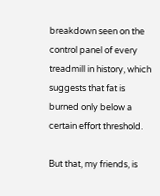breakdown seen on the control panel of every treadmill in history, which suggests that fat is burned only below a certain effort threshold.

But that, my friends, is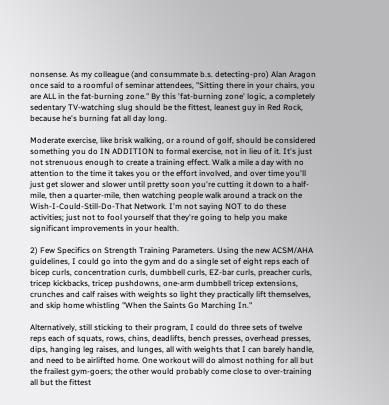nonsense. As my colleague (and consummate b.s. detecting-pro) Alan Aragon once said to a roomful of seminar attendees, "Sitting there in your chairs, you are ALL in the fat-burning zone." By this 'fat-burning zone' logic, a completely sedentary TV-watching slug should be the fittest, leanest guy in Red Rock, because he's burning fat all day long.

Moderate exercise, like brisk walking, or a round of golf, should be considered something you do IN ADDITION to formal exercise, not in lieu of it. It's just not strenuous enough to create a training effect. Walk a mile a day with no attention to the time it takes you or the effort involved, and over time you'll just get slower and slower until pretty soon you're cutting it down to a half-mile, then a quarter-mile, then watching people walk around a track on the Wish-I-Could-Still-Do-That Network. I'm not saying NOT to do these activities; just not to fool yourself that they're going to help you make significant improvements in your health.

2) Few Specifics on Strength Training Parameters. Using the new ACSM/AHA guidelines, I could go into the gym and do a single set of eight reps each of bicep curls, concentration curls, dumbbell curls, EZ-bar curls, preacher curls, tricep kickbacks, tricep pushdowns, one-arm dumbbell tricep extensions, crunches and calf raises with weights so light they practically lift themselves, and skip home whistling "When the Saints Go Marching In."

Alternatively, still sticking to their program, I could do three sets of twelve reps each of squats, rows, chins, deadlifts, bench presses, overhead presses, dips, hanging leg raises, and lunges, all with weights that I can barely handle, and need to be airlifted home. One workout will do almost nothing for all but the frailest gym-goers; the other would probably come close to over-training all but the fittest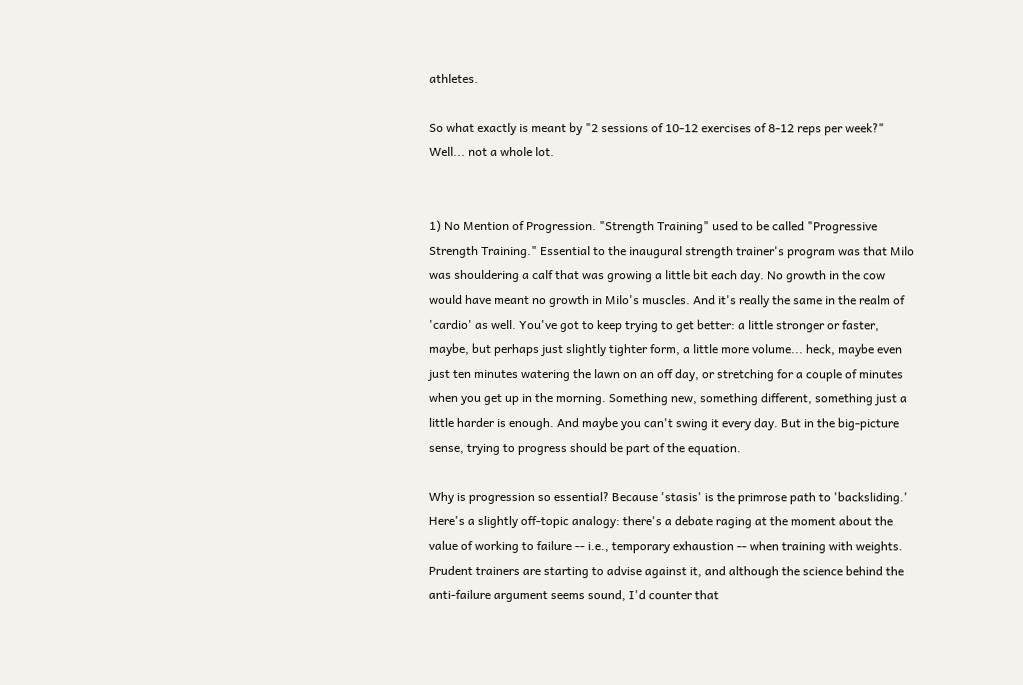athletes.

So what exactly is meant by "2 sessions of 10-12 exercises of 8-12 reps per week?" Well... not a whole lot.


1) No Mention of Progression. "Strength Training" used to be called "Progressive Strength Training." Essential to the inaugural strength trainer's program was that Milo was shouldering a calf that was growing a little bit each day. No growth in the cow would have meant no growth in Milo's muscles. And it's really the same in the realm of 'cardio' as well. You've got to keep trying to get better: a little stronger or faster, maybe, but perhaps just slightly tighter form, a little more volume... heck, maybe even just ten minutes watering the lawn on an off day, or stretching for a couple of minutes when you get up in the morning. Something new, something different, something just a little harder is enough. And maybe you can't swing it every day. But in the big-picture sense, trying to progress should be part of the equation.

Why is progression so essential? Because 'stasis' is the primrose path to 'backsliding.' Here's a slightly off-topic analogy: there's a debate raging at the moment about the value of working to failure -- i.e., temporary exhaustion -- when training with weights. Prudent trainers are starting to advise against it, and although the science behind the anti-failure argument seems sound, I'd counter that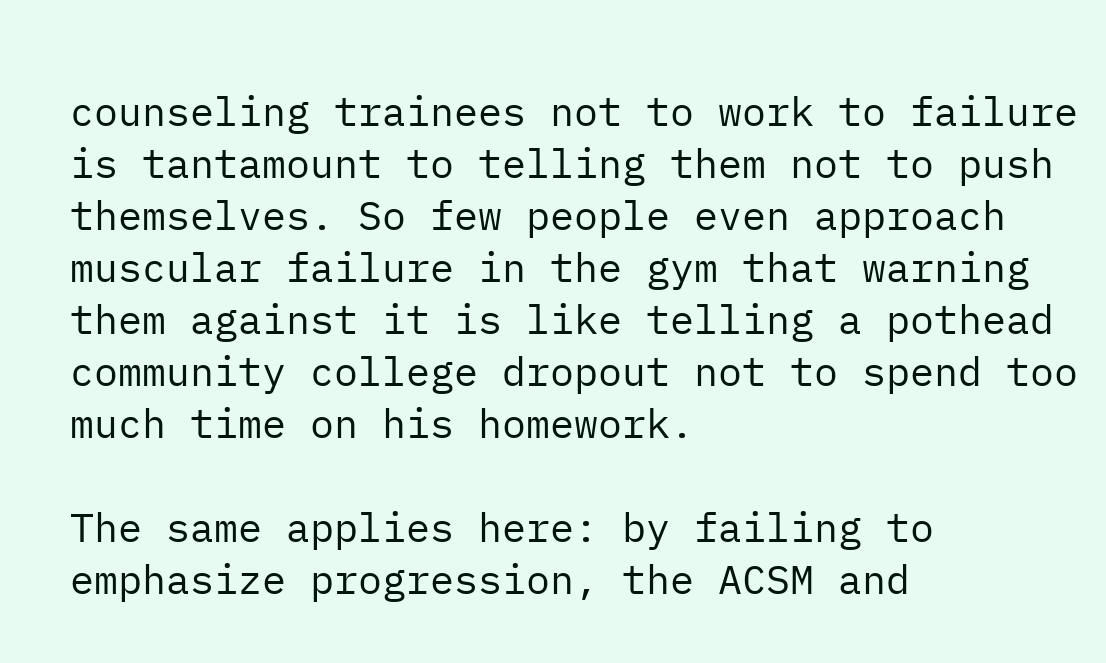counseling trainees not to work to failure is tantamount to telling them not to push themselves. So few people even approach muscular failure in the gym that warning them against it is like telling a pothead community college dropout not to spend too much time on his homework.

The same applies here: by failing to emphasize progression, the ACSM and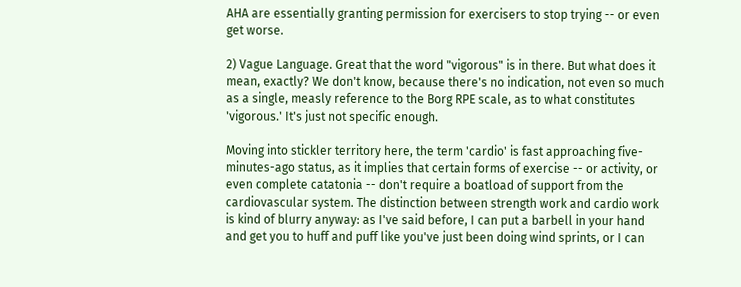AHA are essentially granting permission for exercisers to stop trying -- or even get worse.

2) Vague Language. Great that the word "vigorous" is in there. But what does it mean, exactly? We don't know, because there's no indication, not even so much as a single, measly reference to the Borg RPE scale, as to what constitutes 'vigorous.' It's just not specific enough.

Moving into stickler territory here, the term 'cardio' is fast approaching five-minutes-ago status, as it implies that certain forms of exercise -- or activity, or even complete catatonia -- don't require a boatload of support from the cardiovascular system. The distinction between strength work and cardio work is kind of blurry anyway: as I've said before, I can put a barbell in your hand and get you to huff and puff like you've just been doing wind sprints, or I can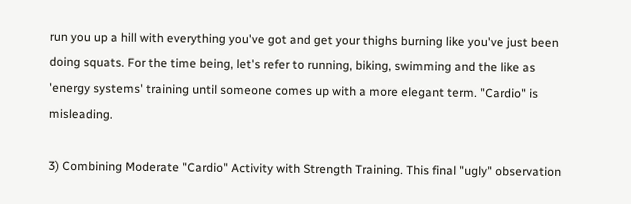run you up a hill with everything you've got and get your thighs burning like you've just been doing squats. For the time being, let's refer to running, biking, swimming and the like as 'energy systems' training until someone comes up with a more elegant term. "Cardio" is misleading.

3) Combining Moderate "Cardio" Activity with Strength Training. This final "ugly" observation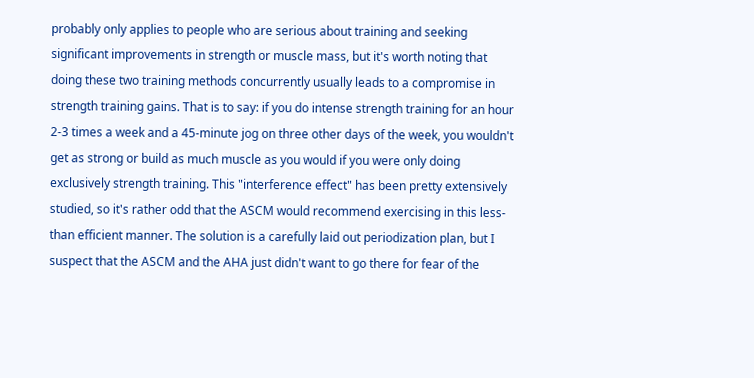probably only applies to people who are serious about training and seeking significant improvements in strength or muscle mass, but it's worth noting that doing these two training methods concurrently usually leads to a compromise in strength training gains. That is to say: if you do intense strength training for an hour 2-3 times a week and a 45-minute jog on three other days of the week, you wouldn't get as strong or build as much muscle as you would if you were only doing exclusively strength training. This "interference effect" has been pretty extensively studied, so it's rather odd that the ASCM would recommend exercising in this less-than efficient manner. The solution is a carefully laid out periodization plan, but I suspect that the ASCM and the AHA just didn't want to go there for fear of the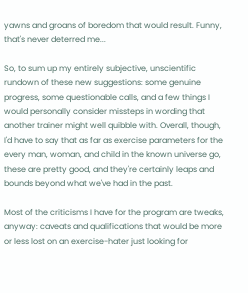yawns and groans of boredom that would result. Funny, that's never deterred me...

So, to sum up my entirely subjective, unscientific rundown of these new suggestions: some genuine progress, some questionable calls, and a few things I would personally consider missteps in wording that another trainer might well quibble with. Overall, though, I'd have to say that as far as exercise parameters for the every man, woman, and child in the known universe go, these are pretty good, and they're certainly leaps and bounds beyond what we've had in the past.

Most of the criticisms I have for the program are tweaks, anyway: caveats and qualifications that would be more or less lost on an exercise-hater just looking for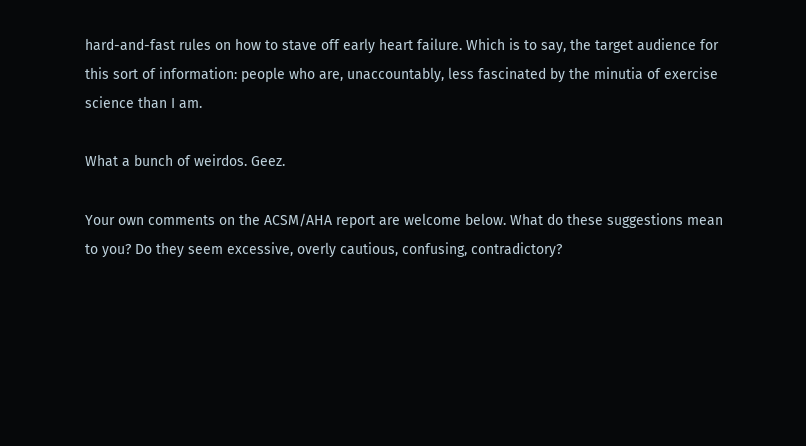hard-and-fast rules on how to stave off early heart failure. Which is to say, the target audience for this sort of information: people who are, unaccountably, less fascinated by the minutia of exercise science than I am.

What a bunch of weirdos. Geez.

Your own comments on the ACSM/AHA report are welcome below. What do these suggestions mean to you? Do they seem excessive, overly cautious, confusing, contradictory?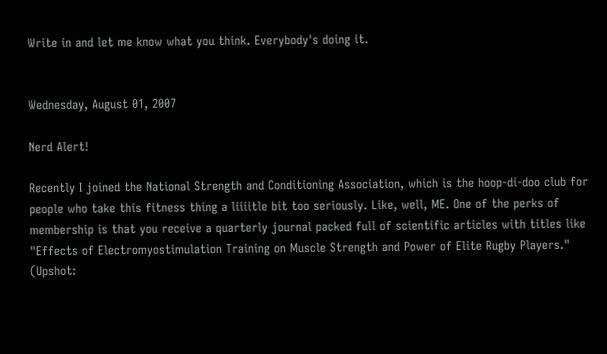Write in and let me know what you think. Everybody's doing it.


Wednesday, August 01, 2007

Nerd Alert!

Recently I joined the National Strength and Conditioning Association, which is the hoop-di-doo club for people who take this fitness thing a liiiitle bit too seriously. Like, well, ME. One of the perks of membership is that you receive a quarterly journal packed full of scientific articles with titles like "Effects of Electromyostimulation Training on Muscle Strength and Power of Elite Rugby Players." (Upshot: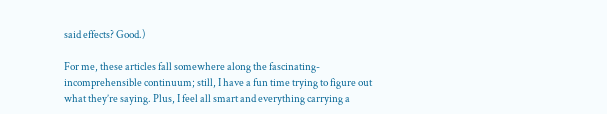said effects? Good.)

For me, these articles fall somewhere along the fascinating-incomprehensible continuum; still, I have a fun time trying to figure out what they’re saying. Plus, I feel all smart and everything carrying a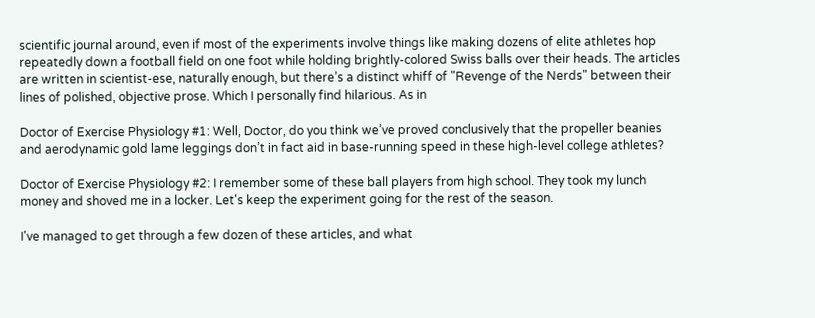scientific journal around, even if most of the experiments involve things like making dozens of elite athletes hop repeatedly down a football field on one foot while holding brightly-colored Swiss balls over their heads. The articles are written in scientist-ese, naturally enough, but there’s a distinct whiff of "Revenge of the Nerds" between their lines of polished, objective prose. Which I personally find hilarious. As in

Doctor of Exercise Physiology #1: Well, Doctor, do you think we’ve proved conclusively that the propeller beanies and aerodynamic gold lame leggings don’t in fact aid in base-running speed in these high-level college athletes?

Doctor of Exercise Physiology #2: I remember some of these ball players from high school. They took my lunch money and shoved me in a locker. Let's keep the experiment going for the rest of the season.

I've managed to get through a few dozen of these articles, and what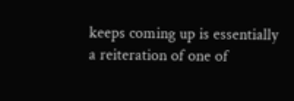keeps coming up is essentially a reiteration of one of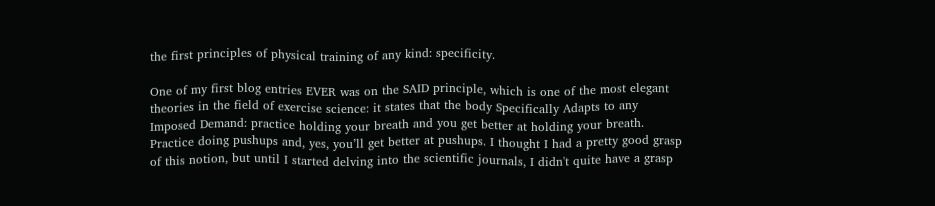the first principles of physical training of any kind: specificity.

One of my first blog entries EVER was on the SAID principle, which is one of the most elegant theories in the field of exercise science: it states that the body Specifically Adapts to any Imposed Demand: practice holding your breath and you get better at holding your breath. Practice doing pushups and, yes, you’ll get better at pushups. I thought I had a pretty good grasp of this notion, but until I started delving into the scientific journals, I didn't quite have a grasp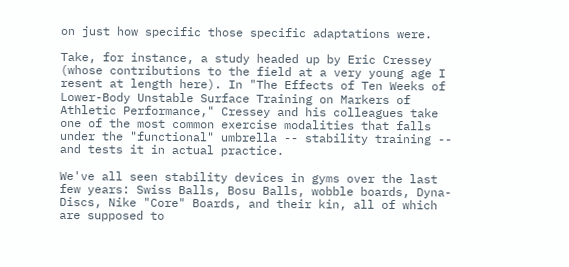on just how specific those specific adaptations were.

Take, for instance, a study headed up by Eric Cressey (whose contributions to the field at a very young age I resent at length here). In "The Effects of Ten Weeks of Lower-Body Unstable Surface Training on Markers of Athletic Performance," Cressey and his colleagues take one of the most common exercise modalities that falls under the "functional" umbrella -- stability training -- and tests it in actual practice.

We've all seen stability devices in gyms over the last few years: Swiss Balls, Bosu Balls, wobble boards, Dyna-Discs, Nike "Core" Boards, and their kin, all of which are supposed to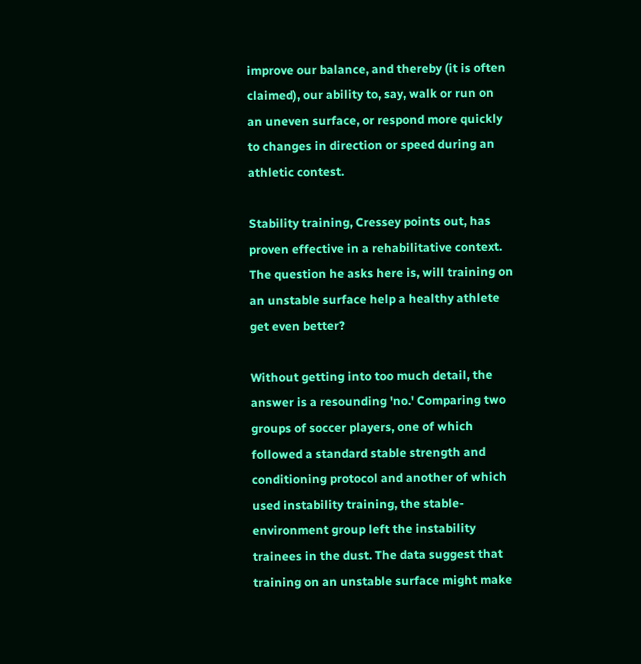improve our balance, and thereby (it is often claimed), our ability to, say, walk or run on an uneven surface, or respond more quickly to changes in direction or speed during an athletic contest.

Stability training, Cressey points out, has proven effective in a rehabilitative context. The question he asks here is, will training on an unstable surface help a healthy athlete get even better?

Without getting into too much detail, the answer is a resounding 'no.' Comparing two groups of soccer players, one of which followed a standard stable strength and conditioning protocol and another of which used instability training, the stable-environment group left the instability trainees in the dust. The data suggest that training on an unstable surface might make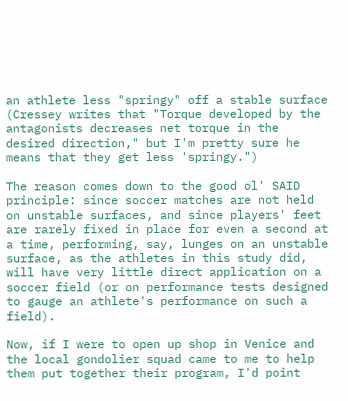an athlete less "springy" off a stable surface (Cressey writes that "Torque developed by the antagonists decreases net torque in the desired direction," but I'm pretty sure he means that they get less 'springy.")

The reason comes down to the good ol' SAID principle: since soccer matches are not held on unstable surfaces, and since players' feet are rarely fixed in place for even a second at a time, performing, say, lunges on an unstable surface, as the athletes in this study did, will have very little direct application on a soccer field (or on performance tests designed to gauge an athlete's performance on such a field).

Now, if I were to open up shop in Venice and the local gondolier squad came to me to help them put together their program, I'd point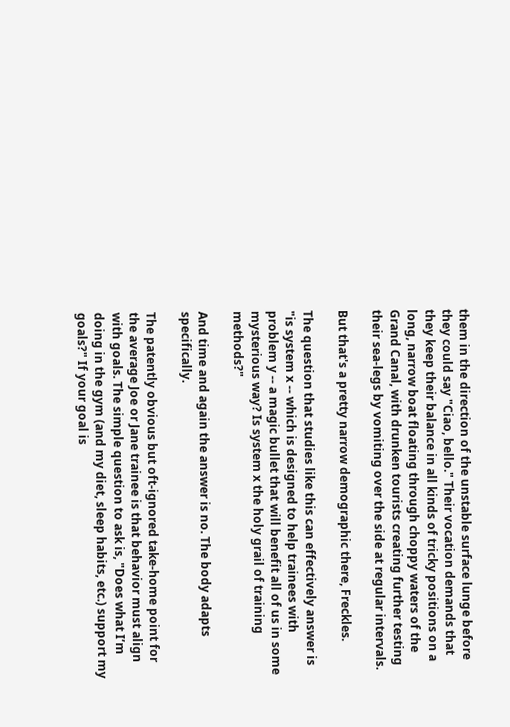them in the direction of the unstable surface lunge before they could say "Ciao, bello." Their vocation demands that they keep their balance in all kinds of tricky positions on a long, narrow boat floating through choppy waters of the Grand Canal, with drunken tourists creating further testing their sea-legs by vomiting over the side at regular intervals.

But that's a pretty narrow demographic there, Freckles.

The question that studies like this can effectively answer is "is system x -- which is designed to help trainees with problem y -- a magic bullet that will benefit all of us in some mysterious way? Is system x the holy grail of training methods?"

And time and again the answer is no. The body adapts specifically.

The patently obvious but oft-ignored take-home point for the average Joe or Jane trainee is that behavior must align with goals. The simple question to ask is, "Does what I’m doing in the gym (and my diet, sleep habits, etc.) support my goals?" If your goal is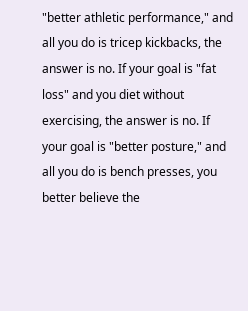"better athletic performance," and all you do is tricep kickbacks, the answer is no. If your goal is "fat loss" and you diet without exercising, the answer is no. If your goal is "better posture," and all you do is bench presses, you better believe the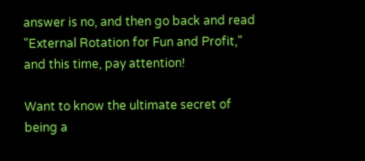answer is no, and then go back and read "External Rotation for Fun and Profit," and this time, pay attention!

Want to know the ultimate secret of being a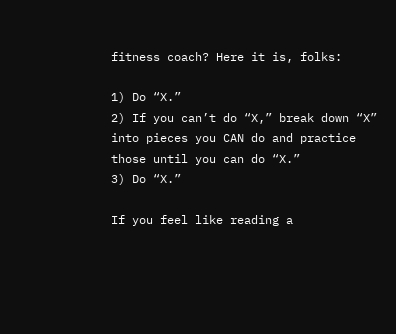fitness coach? Here it is, folks:

1) Do “X.”
2) If you can’t do “X,” break down “X” into pieces you CAN do and practice those until you can do “X.”
3) Do “X.”

If you feel like reading a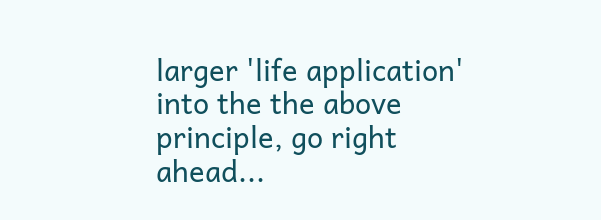larger 'life application' into the the above principle, go right ahead...